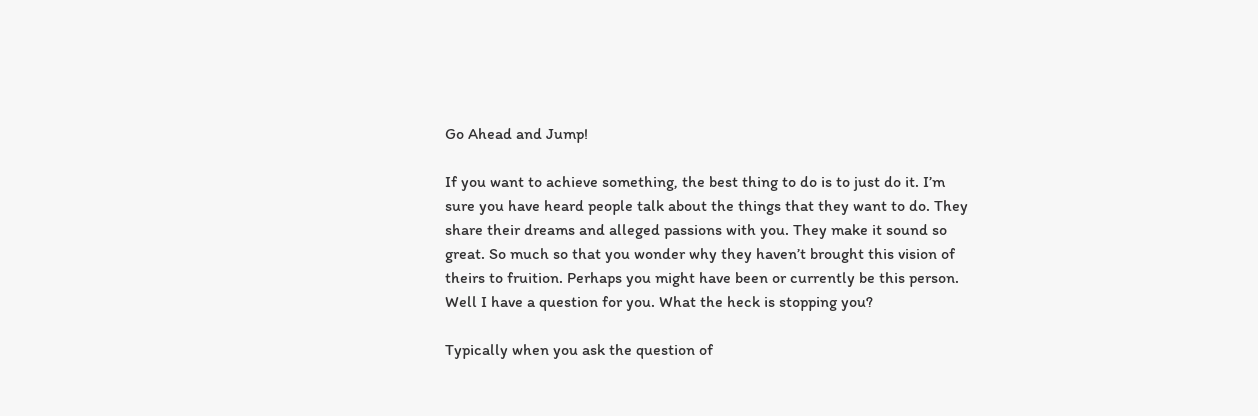Go Ahead and Jump!

If you want to achieve something, the best thing to do is to just do it. I’m sure you have heard people talk about the things that they want to do. They share their dreams and alleged passions with you. They make it sound so great. So much so that you wonder why they haven’t brought this vision of theirs to fruition. Perhaps you might have been or currently be this person. Well I have a question for you. What the heck is stopping you?

Typically when you ask the question of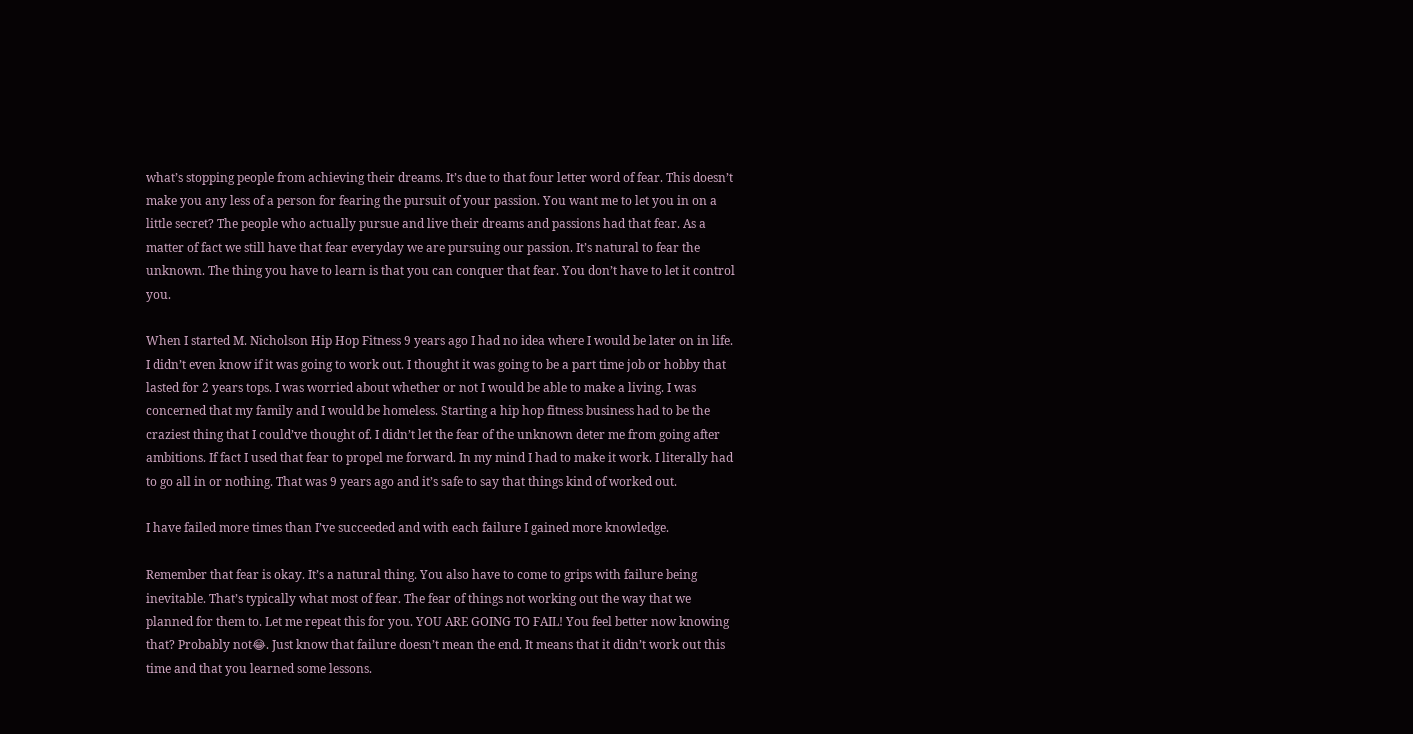what’s stopping people from achieving their dreams. It’s due to that four letter word of fear. This doesn’t make you any less of a person for fearing the pursuit of your passion. You want me to let you in on a little secret? The people who actually pursue and live their dreams and passions had that fear. As a matter of fact we still have that fear everyday we are pursuing our passion. It’s natural to fear the unknown. The thing you have to learn is that you can conquer that fear. You don’t have to let it control you.

When I started M. Nicholson Hip Hop Fitness 9 years ago I had no idea where I would be later on in life. I didn’t even know if it was going to work out. I thought it was going to be a part time job or hobby that lasted for 2 years tops. I was worried about whether or not I would be able to make a living. I was concerned that my family and I would be homeless. Starting a hip hop fitness business had to be the craziest thing that I could’ve thought of. I didn’t let the fear of the unknown deter me from going after ambitions. If fact I used that fear to propel me forward. In my mind I had to make it work. I literally had to go all in or nothing. That was 9 years ago and it’s safe to say that things kind of worked out.

I have failed more times than I’ve succeeded and with each failure I gained more knowledge.

Remember that fear is okay. It’s a natural thing. You also have to come to grips with failure being inevitable. That’s typically what most of fear. The fear of things not working out the way that we planned for them to. Let me repeat this for you. YOU ARE GOING TO FAIL! You feel better now knowing that? Probably not😂. Just know that failure doesn’t mean the end. It means that it didn’t work out this time and that you learned some lessons.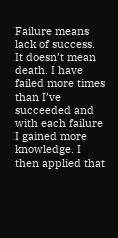Failure means lack of success. It doesn’t mean death. I have failed more times than I’ve succeeded and with each failure I gained more knowledge. I then applied that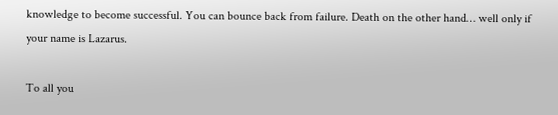knowledge to become successful. You can bounce back from failure. Death on the other hand… well only if your name is Lazarus.

To all you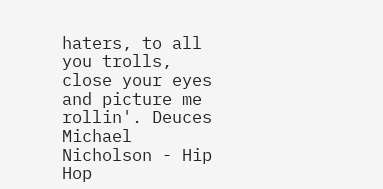haters, to all you trolls, close your eyes and picture me rollin'. Deuces Michael Nicholson - Hip Hop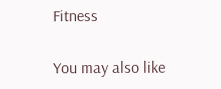Fitness

You may also like